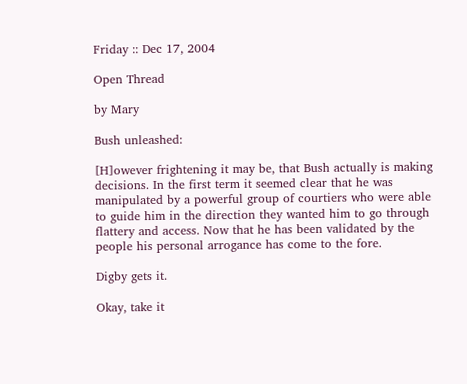Friday :: Dec 17, 2004

Open Thread

by Mary

Bush unleashed:

[H]owever frightening it may be, that Bush actually is making decisions. In the first term it seemed clear that he was manipulated by a powerful group of courtiers who were able to guide him in the direction they wanted him to go through flattery and access. Now that he has been validated by the people his personal arrogance has come to the fore.

Digby gets it.

Okay, take it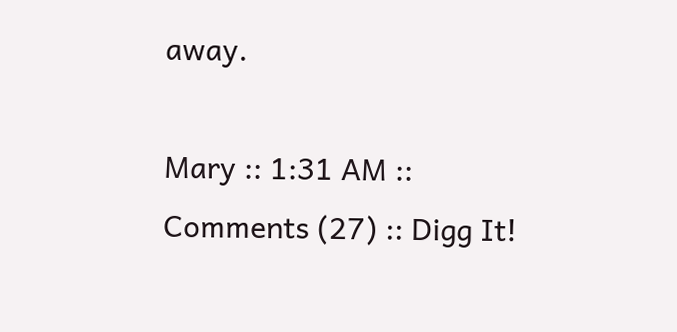away.

Mary :: 1:31 AM :: Comments (27) :: Digg It!